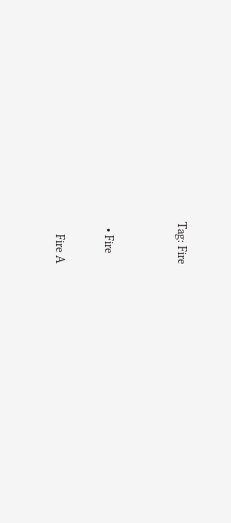Tag: Fire


  • Fire

    Fire A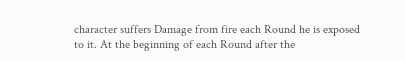character suffers Damage from fire each Round he is exposed to it. At the beginning of each Round after the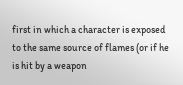first in which a character is exposed to the same source of flames (or if he is hit by a weapon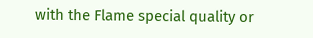with the Flame special quality or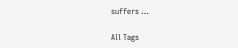suffers …

All Tags